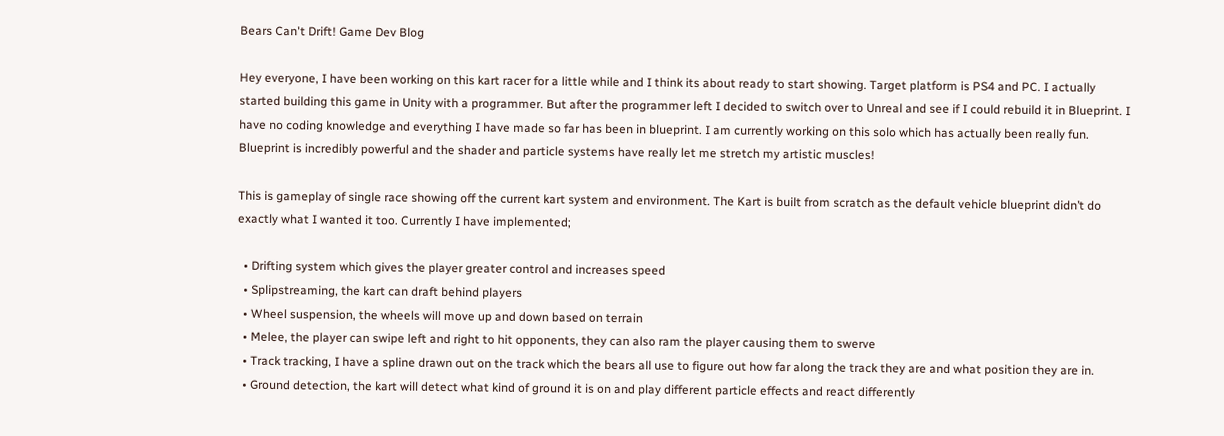Bears Can't Drift! Game Dev Blog

Hey everyone, I have been working on this kart racer for a little while and I think its about ready to start showing. Target platform is PS4 and PC. I actually started building this game in Unity with a programmer. But after the programmer left I decided to switch over to Unreal and see if I could rebuild it in Blueprint. I have no coding knowledge and everything I have made so far has been in blueprint. I am currently working on this solo which has actually been really fun. Blueprint is incredibly powerful and the shader and particle systems have really let me stretch my artistic muscles!

This is gameplay of single race showing off the current kart system and environment. The Kart is built from scratch as the default vehicle blueprint didn’t do exactly what I wanted it too. Currently I have implemented;

  • Drifting system which gives the player greater control and increases speed
  • Splipstreaming, the kart can draft behind players
  • Wheel suspension, the wheels will move up and down based on terrain
  • Melee, the player can swipe left and right to hit opponents, they can also ram the player causing them to swerve
  • Track tracking, I have a spline drawn out on the track which the bears all use to figure out how far along the track they are and what position they are in.
  • Ground detection, the kart will detect what kind of ground it is on and play different particle effects and react differently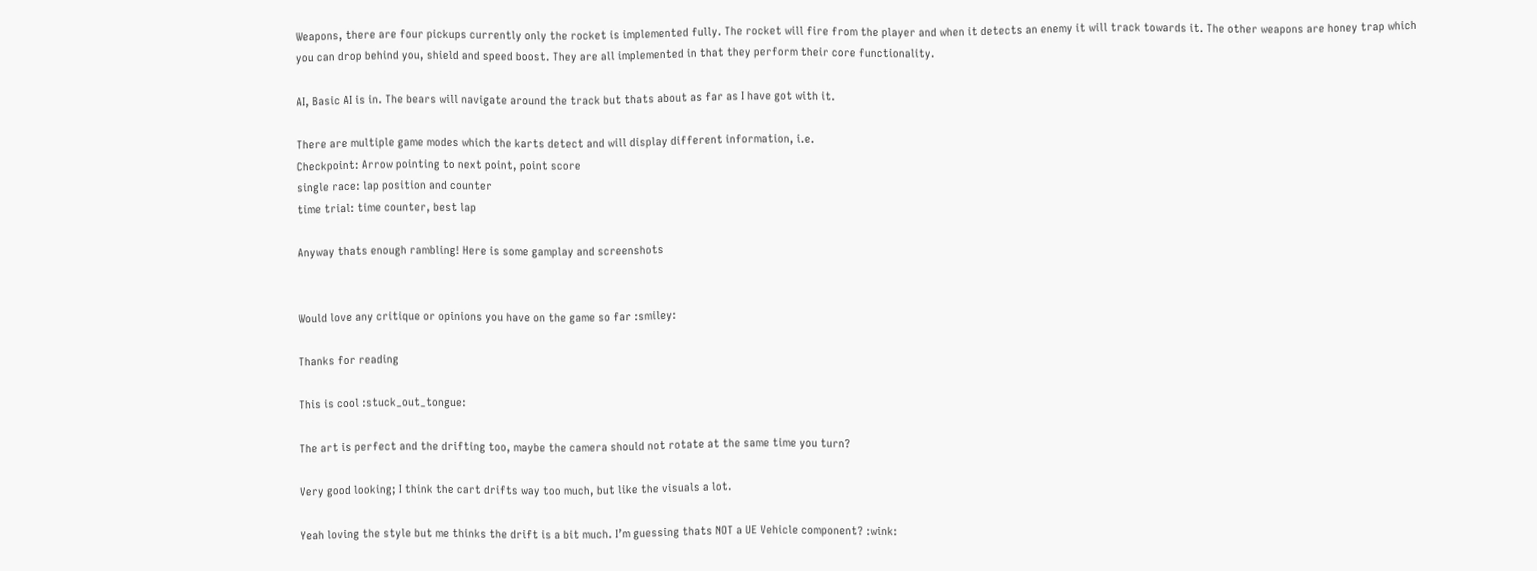Weapons, there are four pickups currently only the rocket is implemented fully. The rocket will fire from the player and when it detects an enemy it will track towards it. The other weapons are honey trap which you can drop behind you, shield and speed boost. They are all implemented in that they perform their core functionality.

AI, Basic AI is in. The bears will navigate around the track but thats about as far as I have got with it.

There are multiple game modes which the karts detect and will display different information, i.e.
Checkpoint: Arrow pointing to next point, point score
single race: lap position and counter
time trial: time counter, best lap

Anyway thats enough rambling! Here is some gamplay and screenshots


Would love any critique or opinions you have on the game so far :smiley:

Thanks for reading

This is cool :stuck_out_tongue:

The art is perfect and the drifting too, maybe the camera should not rotate at the same time you turn?

Very good looking; I think the cart drifts way too much, but like the visuals a lot.

Yeah loving the style but me thinks the drift is a bit much. I’m guessing thats NOT a UE Vehicle component? :wink: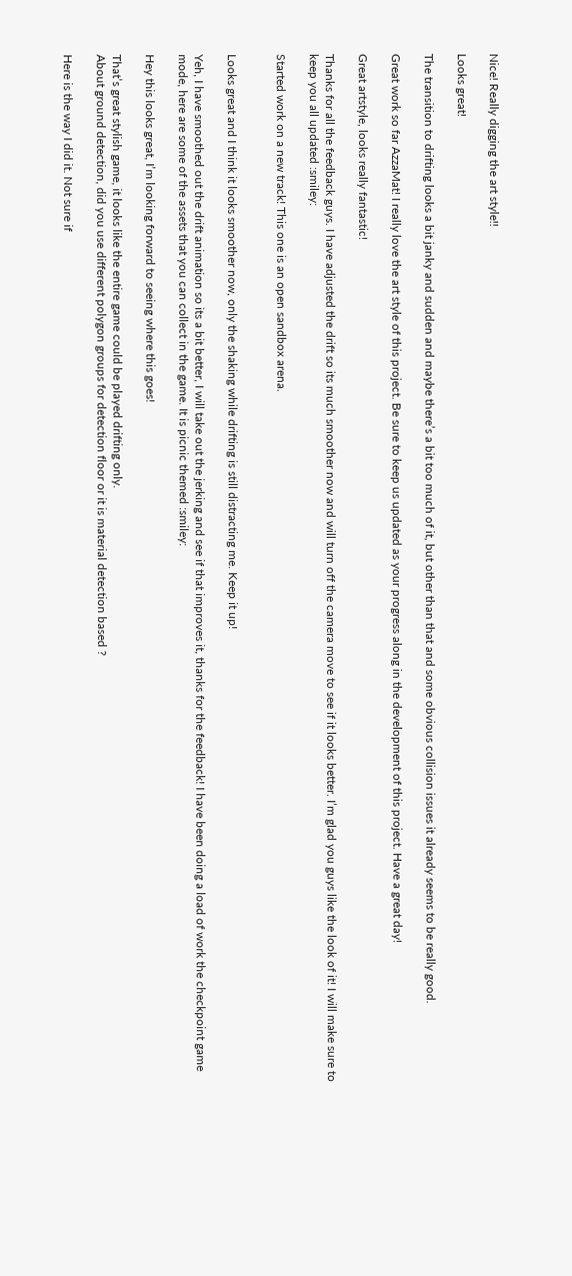Nice! Really digging the art style!!

Looks great!

The transition to drifting looks a bit janky and sudden and maybe there’s a bit too much of it, but other than that and some obvious collision issues it already seems to be really good.

Great work so far AzzaMat! I really love the art style of this project. Be sure to keep us updated as your progress along in the development of this project. Have a great day!

Great artstyle, looks really fantastic!

Thanks for all the feedback guys. I have adjusted the drift so its much smoother now and will turn off the camera move to see if it looks better. I’m glad you guys like the look of it! I will make sure to keep you all updated :smiley:

Started work on a new track! This one is an open sandbox arena.


Looks great and I think it looks smoother now, only the shaking while drifting is still distracting me. Keep it up!

Yeh, I have smoothed out the drift animation so its a bit better, I will take out the jerking and see if that improves it, thanks for the feedback! I have been doing a load of work the checkpoint game mode, here are some of the assets that you can collect in the game. It is picnic themed :smiley:

Hey this looks great, I’m looking forward to seeing where this goes!

That’s great stylish game, it looks like the entire game could be played drifting only.
About ground detection, did you use different polygon groups for detection floor or it is material detection based ?

Here is the way I did it. Not sure if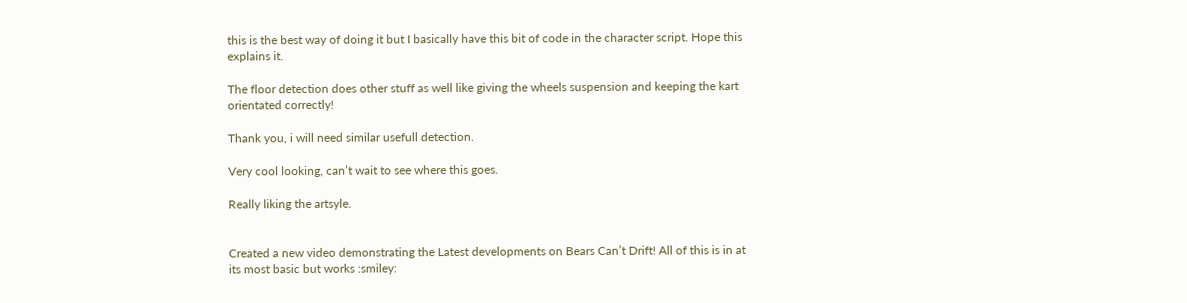this is the best way of doing it but I basically have this bit of code in the character script. Hope this explains it.

The floor detection does other stuff as well like giving the wheels suspension and keeping the kart orientated correctly!

Thank you, i will need similar usefull detection.

Very cool looking, can’t wait to see where this goes.

Really liking the artsyle.


Created a new video demonstrating the Latest developments on Bears Can’t Drift! All of this is in at its most basic but works :smiley: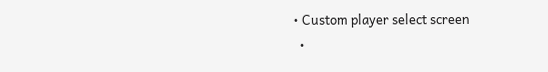• Custom player select screen
  •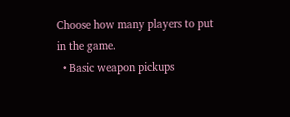Choose how many players to put in the game.
  • Basic weapon pickups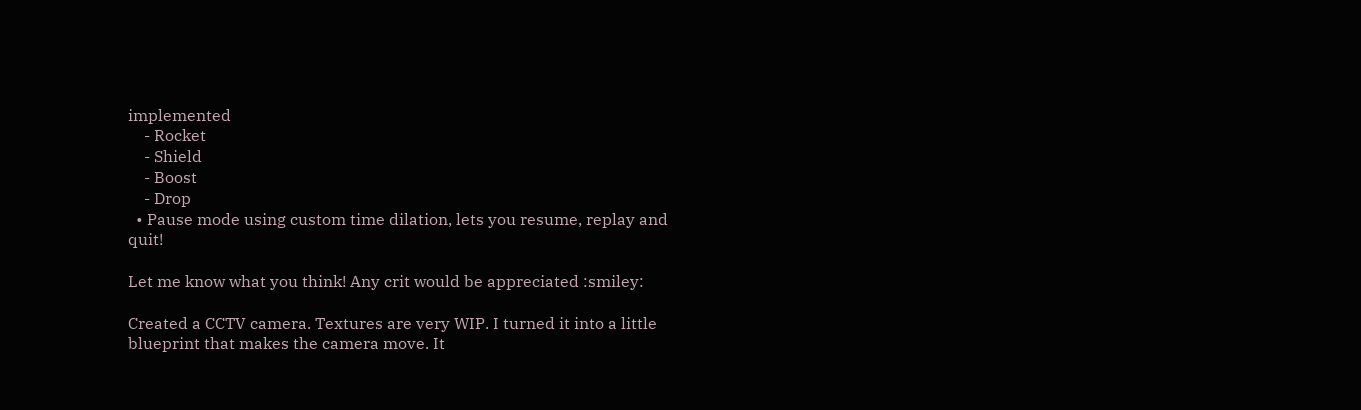implemented
    - Rocket
    - Shield
    - Boost
    - Drop
  • Pause mode using custom time dilation, lets you resume, replay and quit!

Let me know what you think! Any crit would be appreciated :smiley:

Created a CCTV camera. Textures are very WIP. I turned it into a little blueprint that makes the camera move. It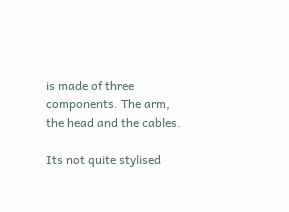is made of three components. The arm, the head and the cables.

Its not quite stylised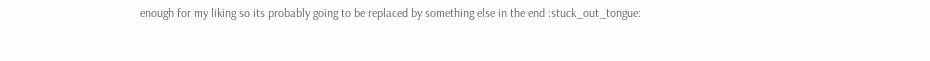enough for my liking so its probably going to be replaced by something else in the end :stuck_out_tongue: